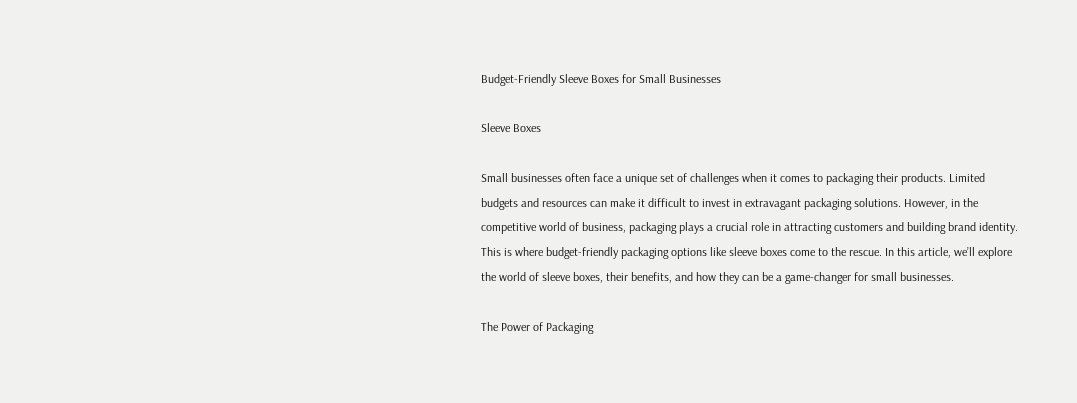Budget-Friendly Sleeve Boxes for Small Businesses

Sleeve Boxes

Small businesses often face a unique set of challenges when it comes to packaging their products. Limited budgets and resources can make it difficult to invest in extravagant packaging solutions. However, in the competitive world of business, packaging plays a crucial role in attracting customers and building brand identity. This is where budget-friendly packaging options like sleeve boxes come to the rescue. In this article, we’ll explore the world of sleeve boxes, their benefits, and how they can be a game-changer for small businesses.

The Power of Packaging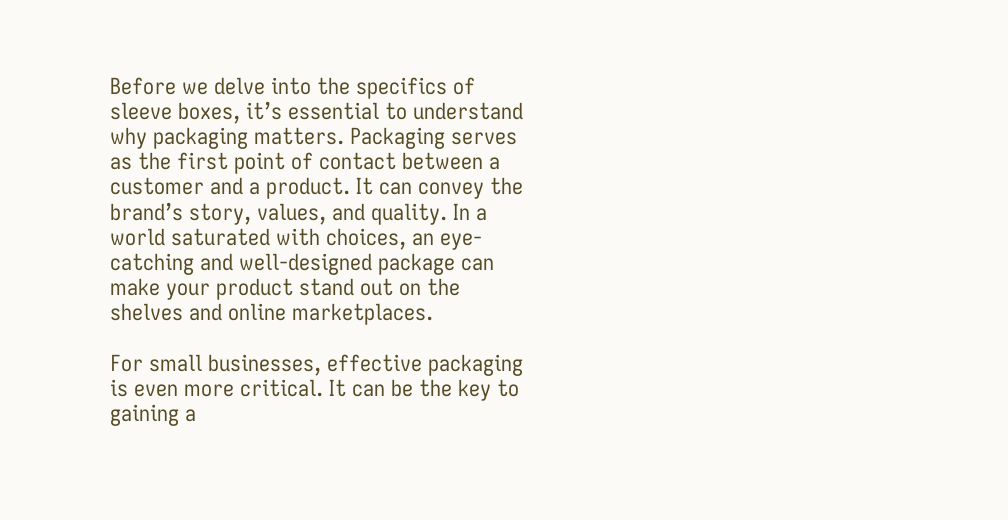Before we delve into the specifics of sleeve boxes, it’s essential to understand why packaging matters. Packaging serves as the first point of contact between a customer and a product. It can convey the brand’s story, values, and quality. In a world saturated with choices, an eye-catching and well-designed package can make your product stand out on the shelves and online marketplaces.

For small businesses, effective packaging is even more critical. It can be the key to gaining a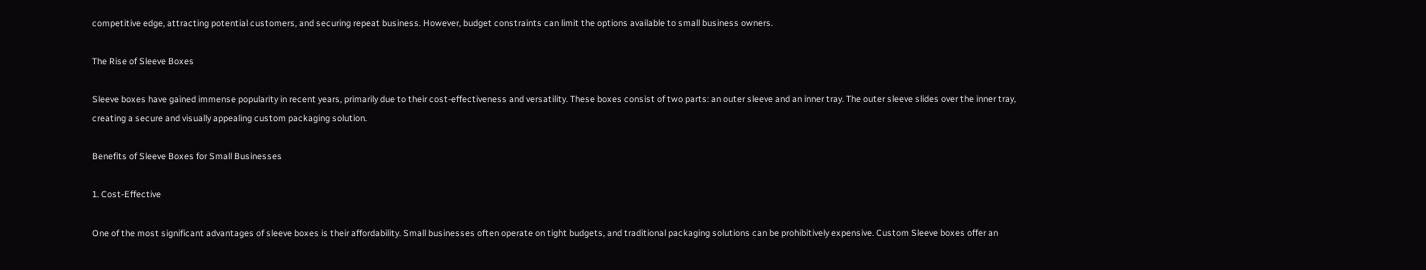competitive edge, attracting potential customers, and securing repeat business. However, budget constraints can limit the options available to small business owners.

The Rise of Sleeve Boxes

Sleeve boxes have gained immense popularity in recent years, primarily due to their cost-effectiveness and versatility. These boxes consist of two parts: an outer sleeve and an inner tray. The outer sleeve slides over the inner tray, creating a secure and visually appealing custom packaging solution.

Benefits of Sleeve Boxes for Small Businesses

1. Cost-Effective

One of the most significant advantages of sleeve boxes is their affordability. Small businesses often operate on tight budgets, and traditional packaging solutions can be prohibitively expensive. Custom Sleeve boxes offer an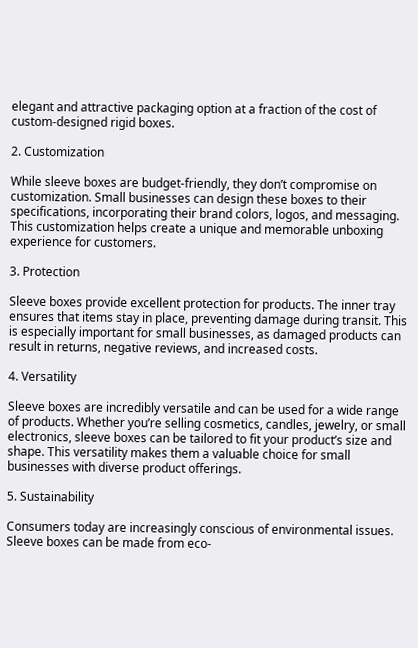elegant and attractive packaging option at a fraction of the cost of custom-designed rigid boxes.

2. Customization

While sleeve boxes are budget-friendly, they don’t compromise on customization. Small businesses can design these boxes to their specifications, incorporating their brand colors, logos, and messaging. This customization helps create a unique and memorable unboxing experience for customers.

3. Protection

Sleeve boxes provide excellent protection for products. The inner tray ensures that items stay in place, preventing damage during transit. This is especially important for small businesses, as damaged products can result in returns, negative reviews, and increased costs.

4. Versatility

Sleeve boxes are incredibly versatile and can be used for a wide range of products. Whether you’re selling cosmetics, candles, jewelry, or small electronics, sleeve boxes can be tailored to fit your product’s size and shape. This versatility makes them a valuable choice for small businesses with diverse product offerings.

5. Sustainability

Consumers today are increasingly conscious of environmental issues. Sleeve boxes can be made from eco-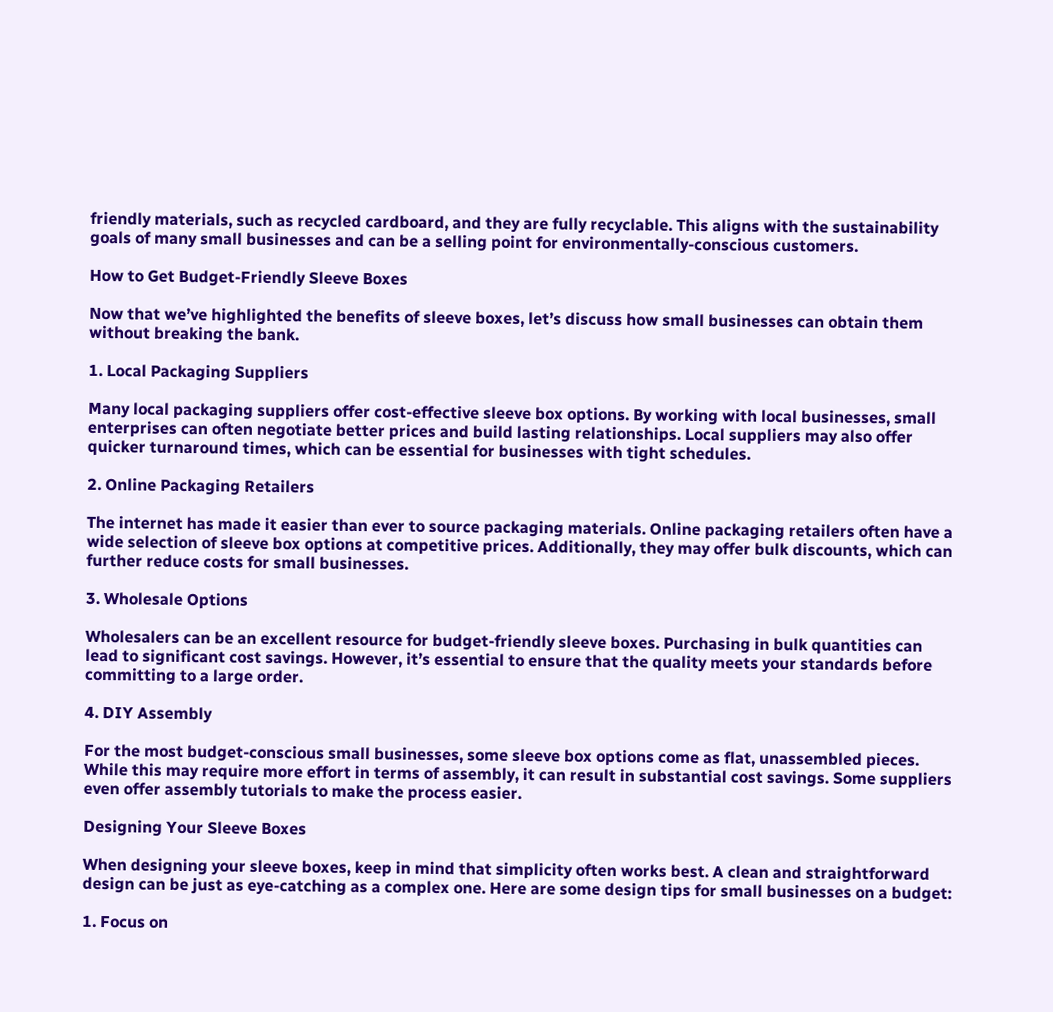friendly materials, such as recycled cardboard, and they are fully recyclable. This aligns with the sustainability goals of many small businesses and can be a selling point for environmentally-conscious customers.

How to Get Budget-Friendly Sleeve Boxes

Now that we’ve highlighted the benefits of sleeve boxes, let’s discuss how small businesses can obtain them without breaking the bank.

1. Local Packaging Suppliers

Many local packaging suppliers offer cost-effective sleeve box options. By working with local businesses, small enterprises can often negotiate better prices and build lasting relationships. Local suppliers may also offer quicker turnaround times, which can be essential for businesses with tight schedules.

2. Online Packaging Retailers

The internet has made it easier than ever to source packaging materials. Online packaging retailers often have a wide selection of sleeve box options at competitive prices. Additionally, they may offer bulk discounts, which can further reduce costs for small businesses.

3. Wholesale Options

Wholesalers can be an excellent resource for budget-friendly sleeve boxes. Purchasing in bulk quantities can lead to significant cost savings. However, it’s essential to ensure that the quality meets your standards before committing to a large order.

4. DIY Assembly

For the most budget-conscious small businesses, some sleeve box options come as flat, unassembled pieces. While this may require more effort in terms of assembly, it can result in substantial cost savings. Some suppliers even offer assembly tutorials to make the process easier.

Designing Your Sleeve Boxes

When designing your sleeve boxes, keep in mind that simplicity often works best. A clean and straightforward design can be just as eye-catching as a complex one. Here are some design tips for small businesses on a budget:

1. Focus on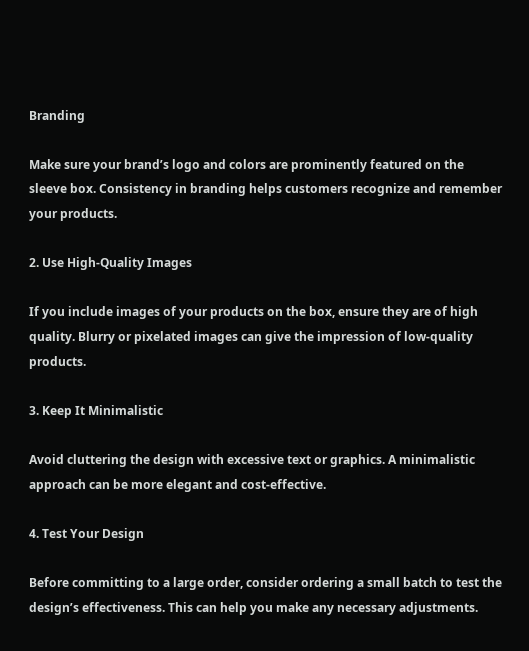Branding

Make sure your brand’s logo and colors are prominently featured on the sleeve box. Consistency in branding helps customers recognize and remember your products.

2. Use High-Quality Images

If you include images of your products on the box, ensure they are of high quality. Blurry or pixelated images can give the impression of low-quality products.

3. Keep It Minimalistic

Avoid cluttering the design with excessive text or graphics. A minimalistic approach can be more elegant and cost-effective.

4. Test Your Design

Before committing to a large order, consider ordering a small batch to test the design’s effectiveness. This can help you make any necessary adjustments.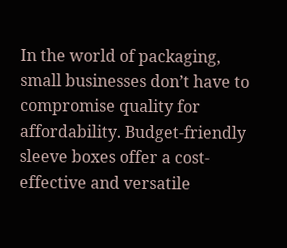In the world of packaging, small businesses don’t have to compromise quality for affordability. Budget-friendly sleeve boxes offer a cost-effective and versatile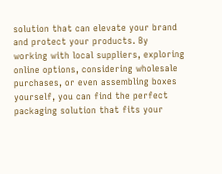solution that can elevate your brand and protect your products. By working with local suppliers, exploring online options, considering wholesale purchases, or even assembling boxes yourself, you can find the perfect packaging solution that fits your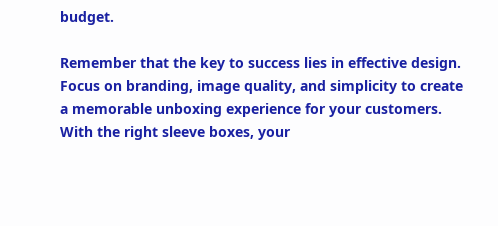budget.

Remember that the key to success lies in effective design. Focus on branding, image quality, and simplicity to create a memorable unboxing experience for your customers. With the right sleeve boxes, your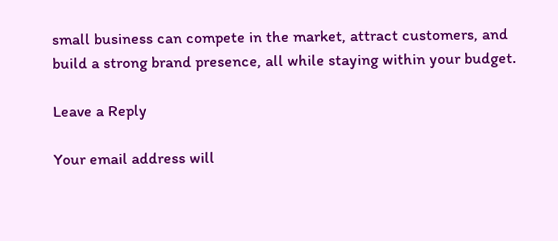small business can compete in the market, attract customers, and build a strong brand presence, all while staying within your budget.

Leave a Reply

Your email address will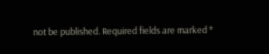not be published. Required fields are marked *